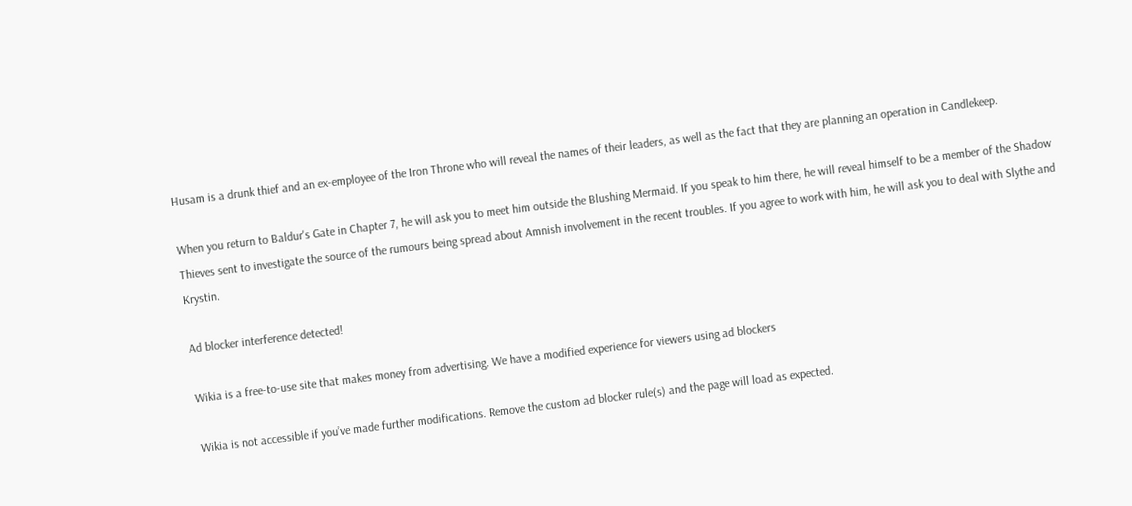Husam is a drunk thief and an ex-employee of the Iron Throne who will reveal the names of their leaders, as well as the fact that they are planning an operation in Candlekeep.

When you return to Baldur's Gate in Chapter 7, he will ask you to meet him outside the Blushing Mermaid. If you speak to him there, he will reveal himself to be a member of the Shadow Thieves sent to investigate the source of the rumours being spread about Amnish involvement in the recent troubles. If you agree to work with him, he will ask you to deal with Slythe and Krystin.

Ad blocker interference detected!

Wikia is a free-to-use site that makes money from advertising. We have a modified experience for viewers using ad blockers

Wikia is not accessible if you’ve made further modifications. Remove the custom ad blocker rule(s) and the page will load as expected.